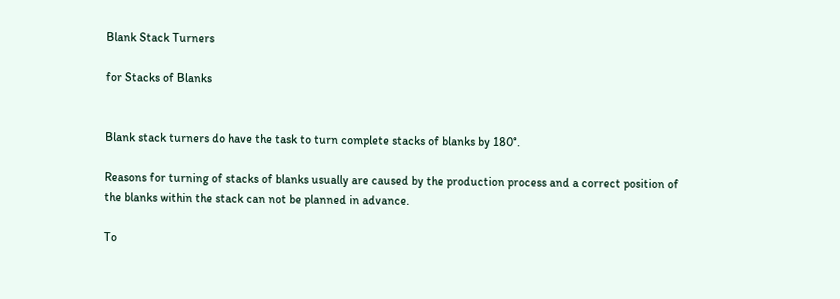Blank Stack Turners

for Stacks of Blanks


Blank stack turners do have the task to turn complete stacks of blanks by 180°.

Reasons for turning of stacks of blanks usually are caused by the production process and a correct position of the blanks within the stack can not be planned in advance.

To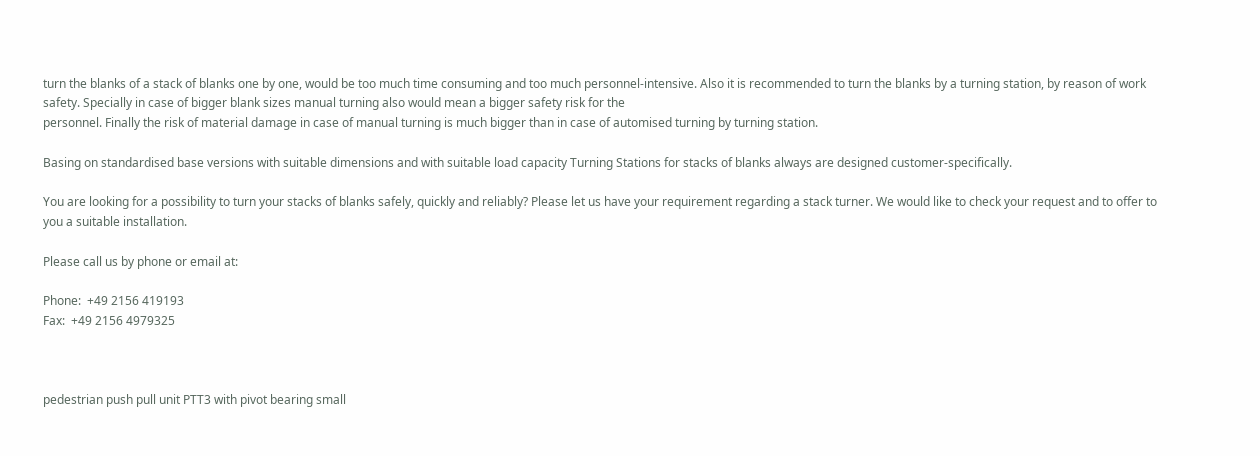turn the blanks of a stack of blanks one by one, would be too much time consuming and too much personnel-intensive. Also it is recommended to turn the blanks by a turning station, by reason of work safety. Specially in case of bigger blank sizes manual turning also would mean a bigger safety risk for the
personnel. Finally the risk of material damage in case of manual turning is much bigger than in case of automised turning by turning station.

Basing on standardised base versions with suitable dimensions and with suitable load capacity Turning Stations for stacks of blanks always are designed customer-specifically.

You are looking for a possibility to turn your stacks of blanks safely, quickly and reliably? Please let us have your requirement regarding a stack turner. We would like to check your request and to offer to you a suitable installation.

Please call us by phone or email at:

Phone:  +49 2156 419193
Fax:  +49 2156 4979325



pedestrian push pull unit PTT3 with pivot bearing small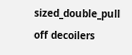sized_double_pull off decoilers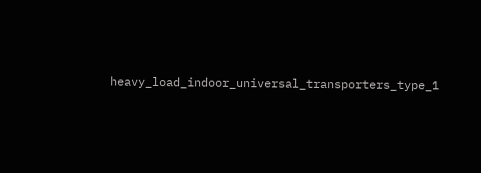heavy_load_indoor_universal_transporters_type_1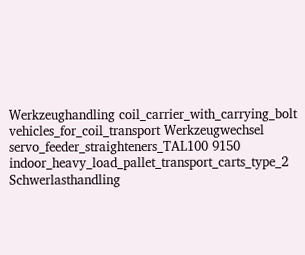Werkzeughandling coil_carrier_with_carrying_bolt vehicles_for_coil_transport Werkzeugwechsel servo_feeder_straighteners_TAL100 9150 indoor_heavy_load_pallet_transport_carts_type_2 Schwerlasthandling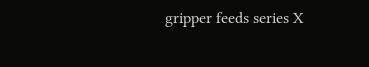gripper feeds series X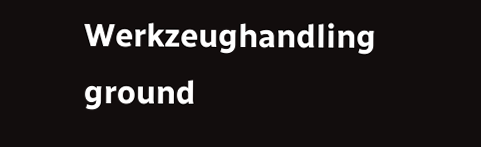Werkzeughandling ground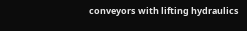conveyors with lifting hydraulics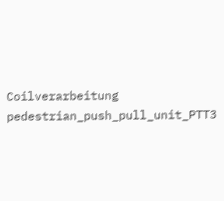Coilverarbeitung pedestrian_push_pull_unit_PTT3